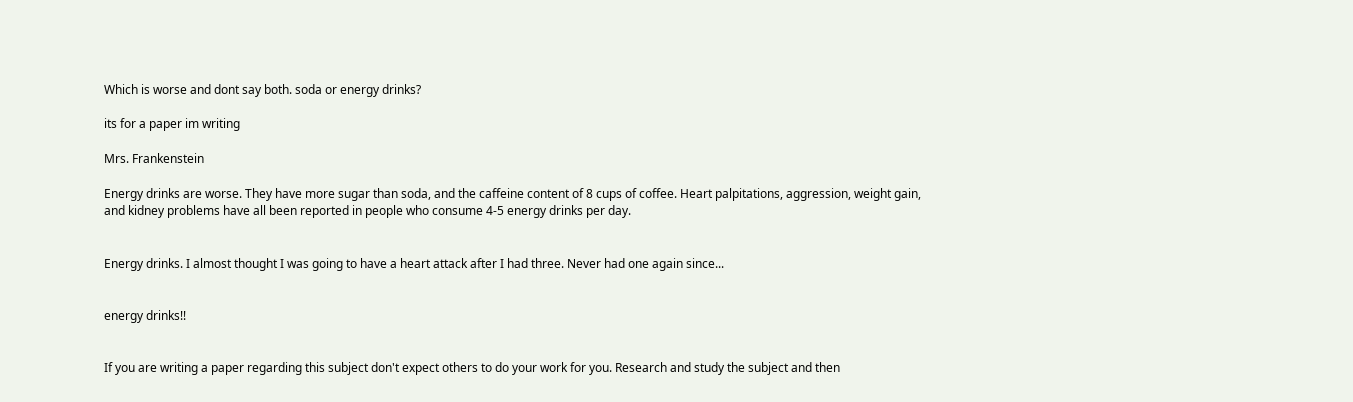Which is worse and dont say both. soda or energy drinks?

its for a paper im writing

Mrs. Frankenstein

Energy drinks are worse. They have more sugar than soda, and the caffeine content of 8 cups of coffee. Heart palpitations, aggression, weight gain, and kidney problems have all been reported in people who consume 4-5 energy drinks per day.


Energy drinks. I almost thought I was going to have a heart attack after I had three. Never had one again since...


energy drinks!!


If you are writing a paper regarding this subject don't expect others to do your work for you. Research and study the subject and then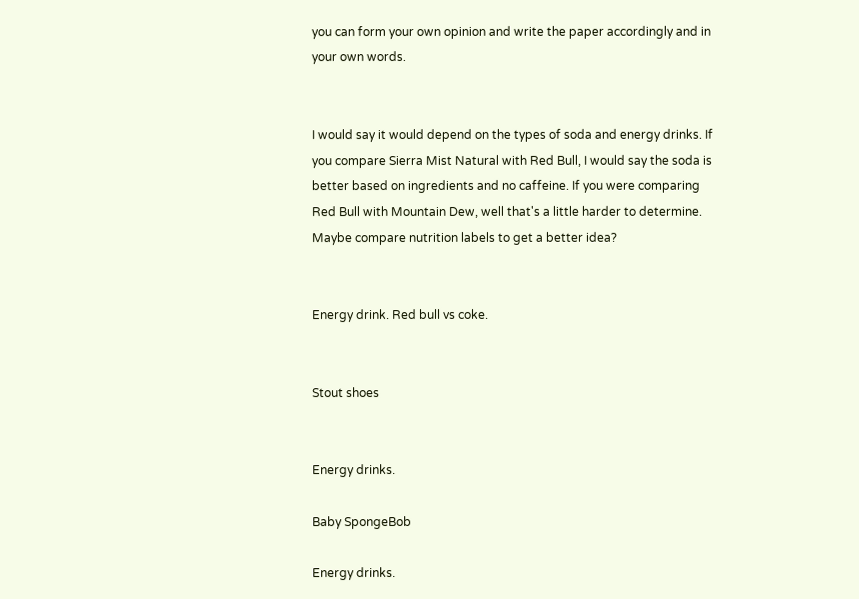you can form your own opinion and write the paper accordingly and in your own words.


I would say it would depend on the types of soda and energy drinks. If you compare Sierra Mist Natural with Red Bull, I would say the soda is better based on ingredients and no caffeine. If you were comparing Red Bull with Mountain Dew, well that's a little harder to determine. Maybe compare nutrition labels to get a better idea?


Energy drink. Red bull vs coke.


Stout shoes


Energy drinks.

Baby SpongeBob

Energy drinks.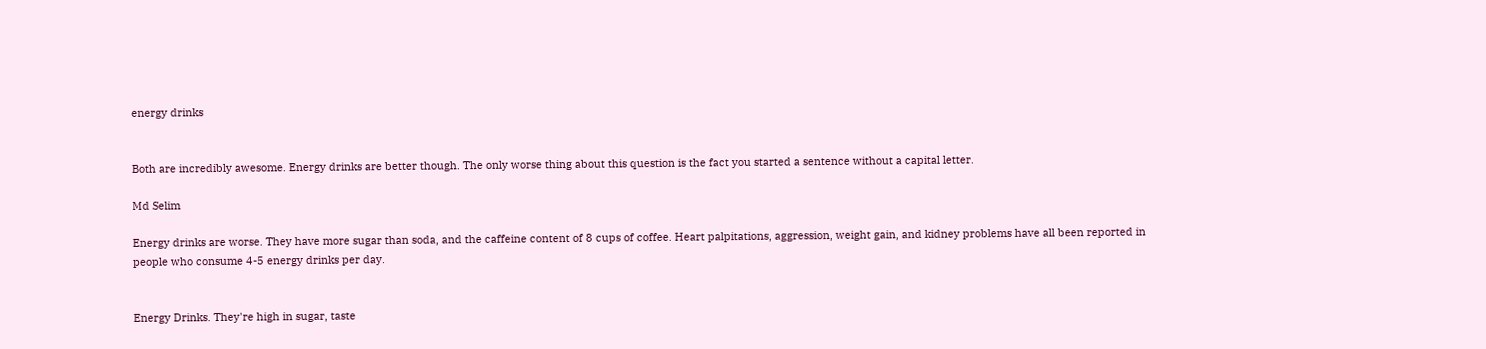energy drinks


Both are incredibly awesome. Energy drinks are better though. The only worse thing about this question is the fact you started a sentence without a capital letter.

Md Selim

Energy drinks are worse. They have more sugar than soda, and the caffeine content of 8 cups of coffee. Heart palpitations, aggression, weight gain, and kidney problems have all been reported in people who consume 4-5 energy drinks per day.


Energy Drinks. They're high in sugar, taste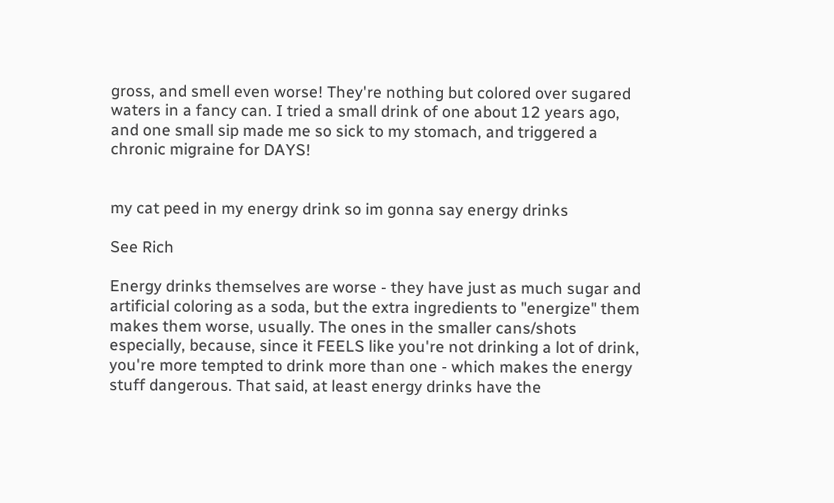gross, and smell even worse! They're nothing but colored over sugared waters in a fancy can. I tried a small drink of one about 12 years ago, and one small sip made me so sick to my stomach, and triggered a chronic migraine for DAYS!


my cat peed in my energy drink so im gonna say energy drinks

See Rich

Energy drinks themselves are worse - they have just as much sugar and artificial coloring as a soda, but the extra ingredients to "energize" them makes them worse, usually. The ones in the smaller cans/shots especially, because, since it FEELS like you're not drinking a lot of drink, you're more tempted to drink more than one - which makes the energy stuff dangerous. That said, at least energy drinks have the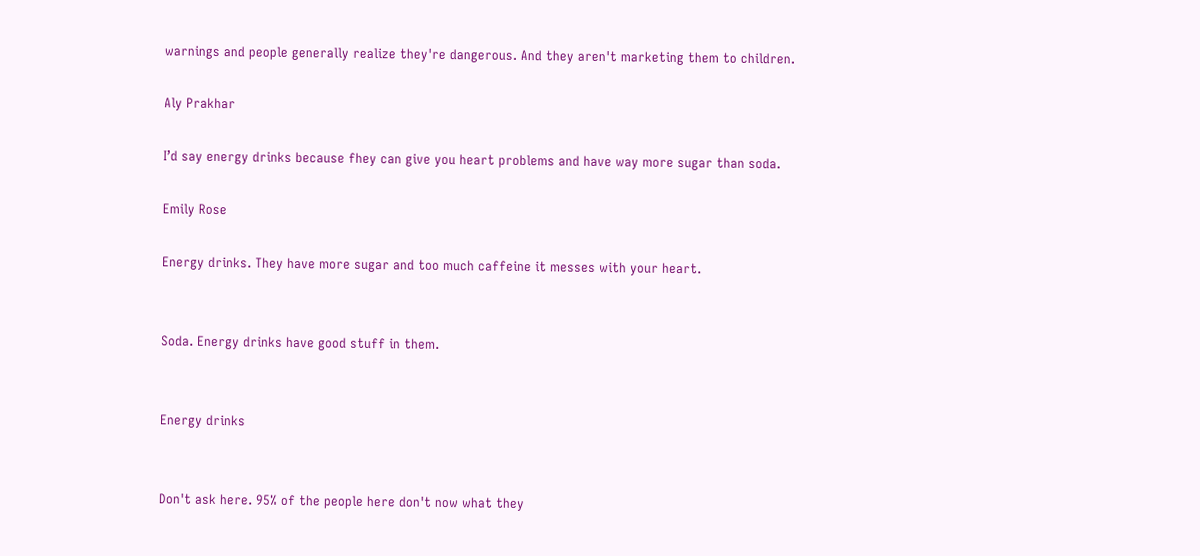warnings and people generally realize they're dangerous. And they aren't marketing them to children.

Aly Prakhar

I’d say energy drinks because fhey can give you heart problems and have way more sugar than soda.

Emily Rose

Energy drinks. They have more sugar and too much caffeine it messes with your heart.


Soda. Energy drinks have good stuff in them.


Energy drinks


Don't ask here. 95% of the people here don't now what they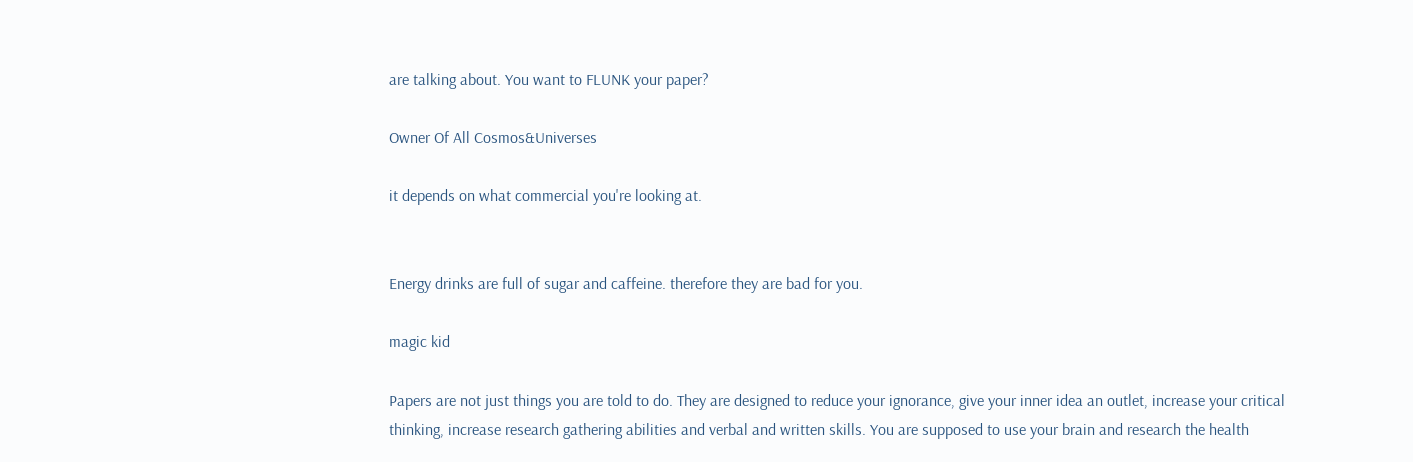are talking about. You want to FLUNK your paper?

Owner Of All Cosmos&Universes

it depends on what commercial you're looking at.


Energy drinks are full of sugar and caffeine. therefore they are bad for you.

magic kid

Papers are not just things you are told to do. They are designed to reduce your ignorance, give your inner idea an outlet, increase your critical thinking, increase research gathering abilities and verbal and written skills. You are supposed to use your brain and research the health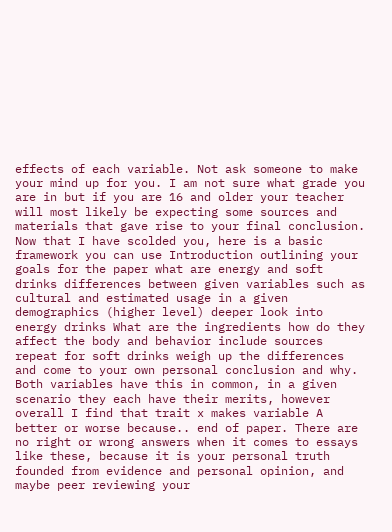effects of each variable. Not ask someone to make your mind up for you. I am not sure what grade you are in but if you are 16 and older your teacher will most likely be expecting some sources and materials that gave rise to your final conclusion. Now that I have scolded you, here is a basic framework you can use Introduction outlining your goals for the paper what are energy and soft drinks differences between given variables such as cultural and estimated usage in a given demographics (higher level) deeper look into energy drinks What are the ingredients how do they affect the body and behavior include sources repeat for soft drinks weigh up the differences and come to your own personal conclusion and why. Both variables have this in common, in a given scenario they each have their merits, however overall I find that trait x makes variable A better or worse because.. end of paper. There are no right or wrong answers when it comes to essays like these, because it is your personal truth founded from evidence and personal opinion, and maybe peer reviewing your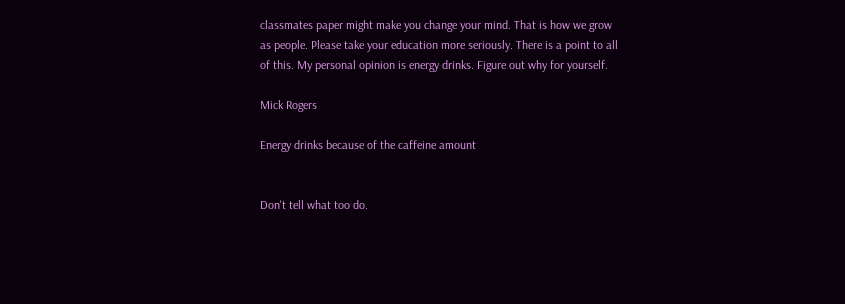classmates paper might make you change your mind. That is how we grow as people. Please take your education more seriously. There is a point to all of this. My personal opinion is energy drinks. Figure out why for yourself.

Mick Rogers

Energy drinks because of the caffeine amount


Don't tell what too do.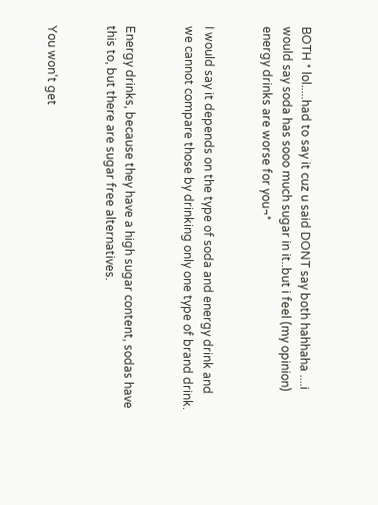BOTH * lol.....had to say it cuz u said DONT say both hahhaha ....i would say soda has sooo much sugar in it..but i feel (my opinion) energy drinks are worse for you¬*


I would say it depends on the type of soda and energy drink and we cannot compare those by drinking only one type of brand drink.


Energy drinks, because they have a high sugar content, sodas have this to, but there are sugar free alternatives.


You won't get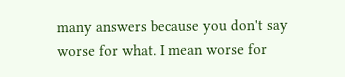many answers because you don't say worse for what. I mean worse for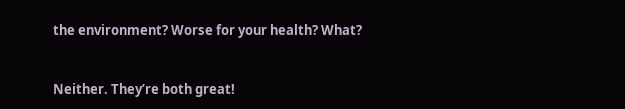the environment? Worse for your health? What?


Neither. They’re both great!